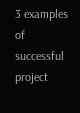3 examples of successful project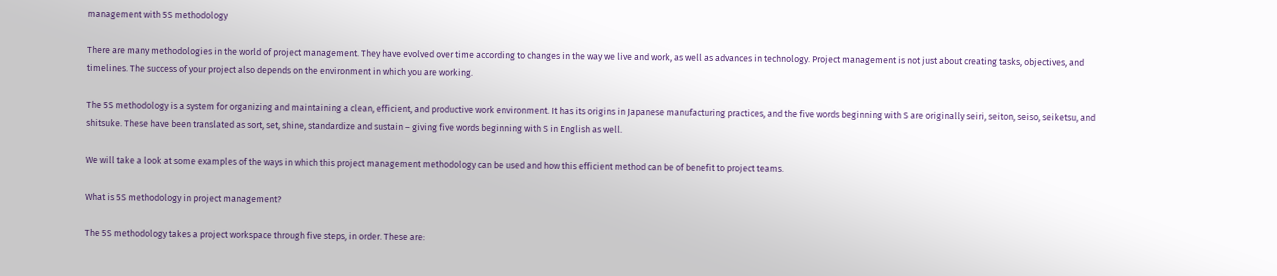management with 5S methodology

There are many methodologies in the world of project management. They have evolved over time according to changes in the way we live and work, as well as advances in technology. Project management is not just about creating tasks, objectives, and timelines. The success of your project also depends on the environment in which you are working.

The 5S methodology is a system for organizing and maintaining a clean, efficient, and productive work environment. It has its origins in Japanese manufacturing practices, and the five words beginning with S are originally seiri, seiton, seiso, seiketsu, and shitsuke. These have been translated as sort, set, shine, standardize and sustain – giving five words beginning with S in English as well.

We will take a look at some examples of the ways in which this project management methodology can be used and how this efficient method can be of benefit to project teams.

What is 5S methodology in project management?

The 5S methodology takes a project workspace through five steps, in order. These are: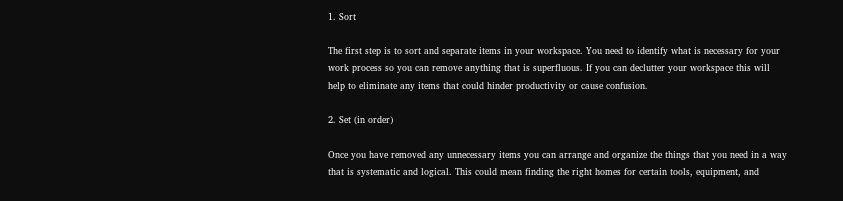1. Sort

The first step is to sort and separate items in your workspace. You need to identify what is necessary for your work process so you can remove anything that is superfluous. If you can declutter your workspace this will help to eliminate any items that could hinder productivity or cause confusion.

2. Set (in order)

Once you have removed any unnecessary items you can arrange and organize the things that you need in a way that is systematic and logical. This could mean finding the right homes for certain tools, equipment, and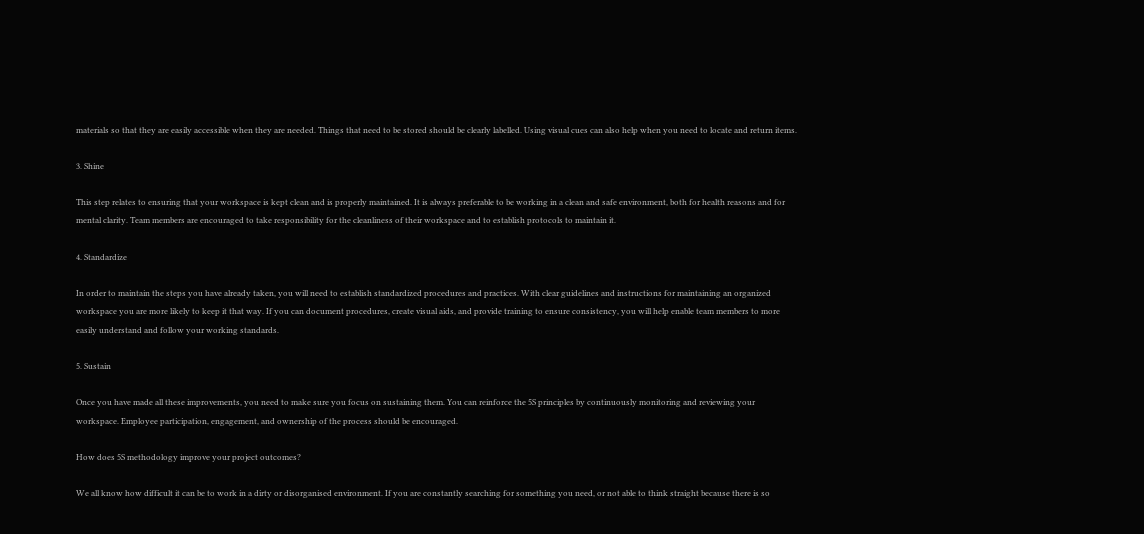materials so that they are easily accessible when they are needed. Things that need to be stored should be clearly labelled. Using visual cues can also help when you need to locate and return items.

3. Shine

This step relates to ensuring that your workspace is kept clean and is properly maintained. It is always preferable to be working in a clean and safe environment, both for health reasons and for mental clarity. Team members are encouraged to take responsibility for the cleanliness of their workspace and to establish protocols to maintain it.

4. Standardize

In order to maintain the steps you have already taken, you will need to establish standardized procedures and practices. With clear guidelines and instructions for maintaining an organized workspace you are more likely to keep it that way. If you can document procedures, create visual aids, and provide training to ensure consistency, you will help enable team members to more easily understand and follow your working standards.

5. Sustain

Once you have made all these improvements, you need to make sure you focus on sustaining them. You can reinforce the 5S principles by continuously monitoring and reviewing your workspace. Employee participation, engagement, and ownership of the process should be encouraged.

How does 5S methodology improve your project outcomes?

We all know how difficult it can be to work in a dirty or disorganised environment. If you are constantly searching for something you need, or not able to think straight because there is so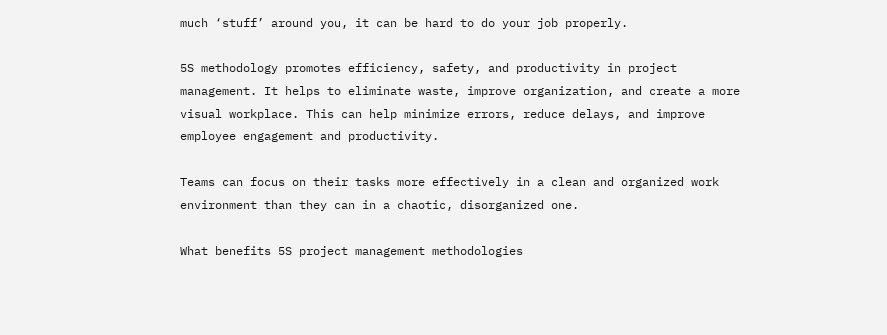much ‘stuff’ around you, it can be hard to do your job properly.

5S methodology promotes efficiency, safety, and productivity in project management. It helps to eliminate waste, improve organization, and create a more visual workplace. This can help minimize errors, reduce delays, and improve employee engagement and productivity.

Teams can focus on their tasks more effectively in a clean and organized work environment than they can in a chaotic, disorganized one.

What benefits 5S project management methodologies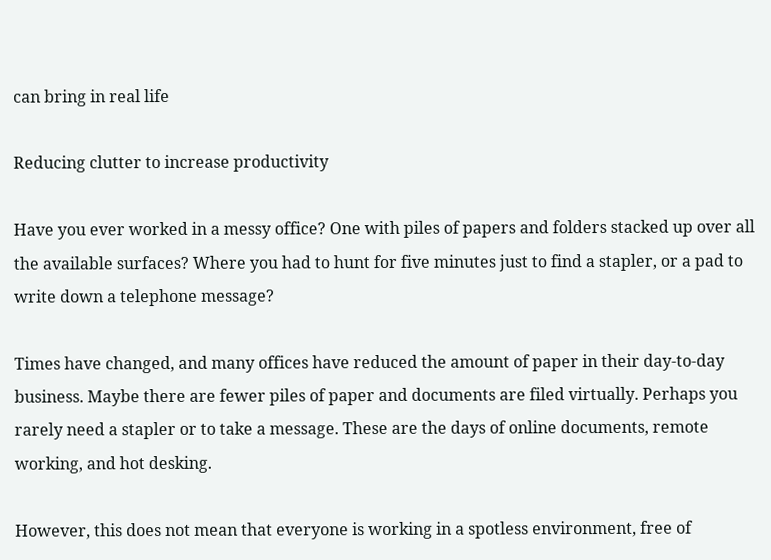can bring in real life

Reducing clutter to increase productivity

Have you ever worked in a messy office? One with piles of papers and folders stacked up over all the available surfaces? Where you had to hunt for five minutes just to find a stapler, or a pad to write down a telephone message?

Times have changed, and many offices have reduced the amount of paper in their day-to-day business. Maybe there are fewer piles of paper and documents are filed virtually. Perhaps you rarely need a stapler or to take a message. These are the days of online documents, remote working, and hot desking.

However, this does not mean that everyone is working in a spotless environment, free of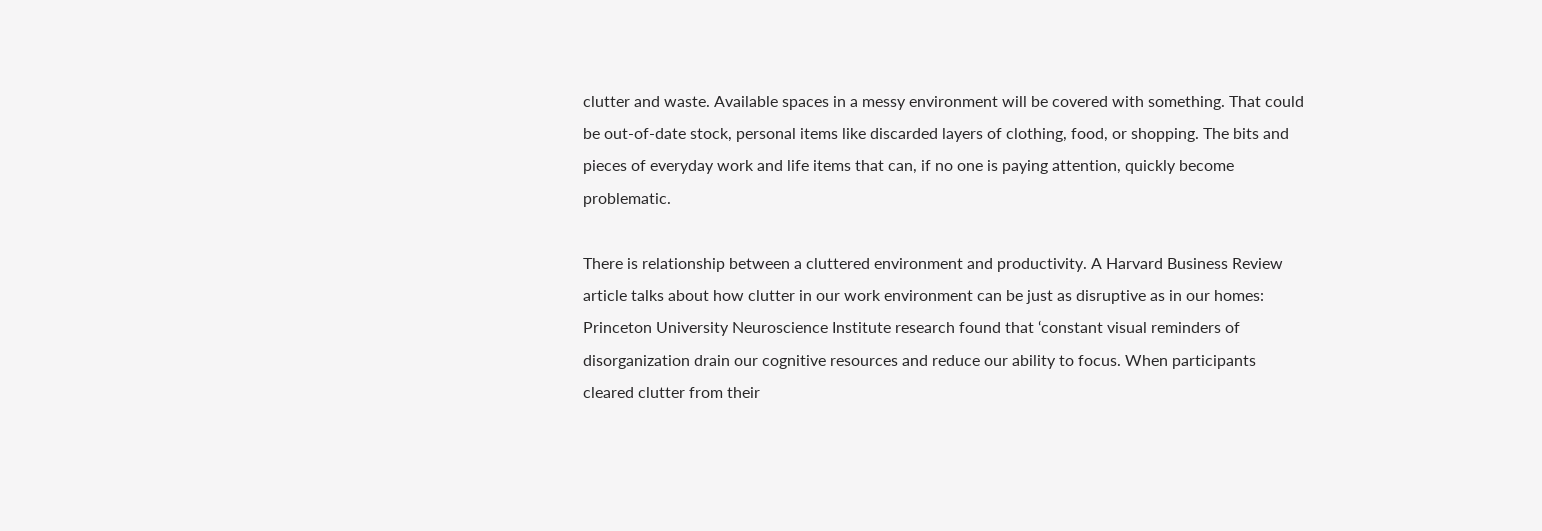clutter and waste. Available spaces in a messy environment will be covered with something. That could be out-of-date stock, personal items like discarded layers of clothing, food, or shopping. The bits and pieces of everyday work and life items that can, if no one is paying attention, quickly become problematic.

There is relationship between a cluttered environment and productivity. A Harvard Business Review article talks about how clutter in our work environment can be just as disruptive as in our homes: Princeton University Neuroscience Institute research found that ‘constant visual reminders of disorganization drain our cognitive resources and reduce our ability to focus. When participants cleared clutter from their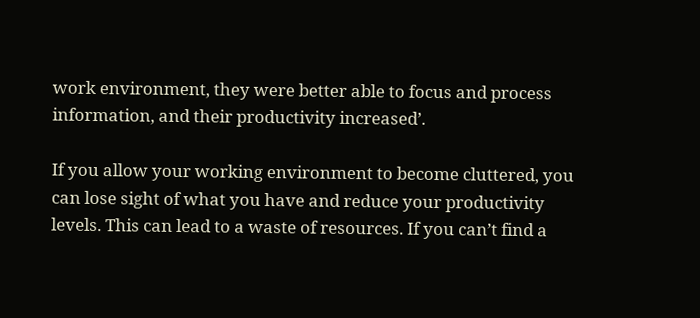work environment, they were better able to focus and process information, and their productivity increased’.

If you allow your working environment to become cluttered, you can lose sight of what you have and reduce your productivity levels. This can lead to a waste of resources. If you can’t find a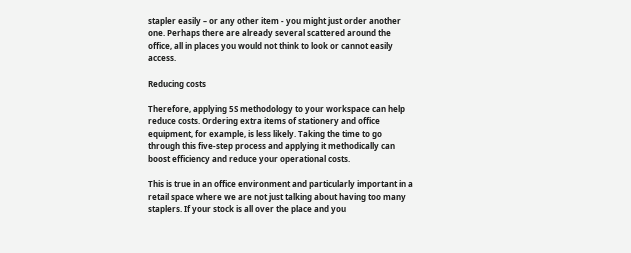stapler easily – or any other item - you might just order another one. Perhaps there are already several scattered around the office, all in places you would not think to look or cannot easily access.

Reducing costs

Therefore, applying 5S methodology to your workspace can help reduce costs. Ordering extra items of stationery and office equipment, for example, is less likely. Taking the time to go through this five-step process and applying it methodically can boost efficiency and reduce your operational costs.

This is true in an office environment and particularly important in a retail space where we are not just talking about having too many staplers. If your stock is all over the place and you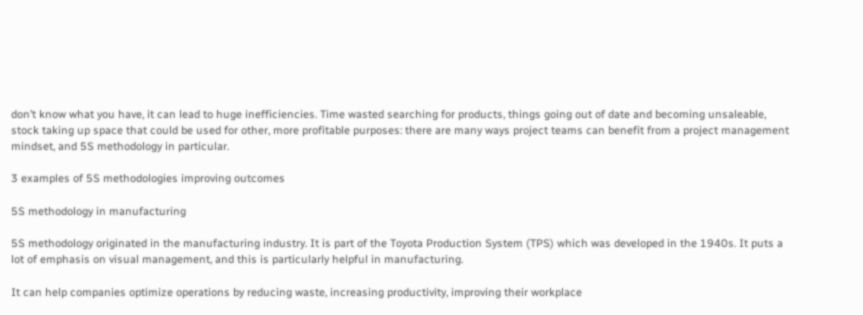don’t know what you have, it can lead to huge inefficiencies. Time wasted searching for products, things going out of date and becoming unsaleable, stock taking up space that could be used for other, more profitable purposes: there are many ways project teams can benefit from a project management mindset, and 5S methodology in particular.

3 examples of 5S methodologies improving outcomes

5S methodology in manufacturing

5S methodology originated in the manufacturing industry. It is part of the Toyota Production System (TPS) which was developed in the 1940s. It puts a lot of emphasis on visual management, and this is particularly helpful in manufacturing.

It can help companies optimize operations by reducing waste, increasing productivity, improving their workplace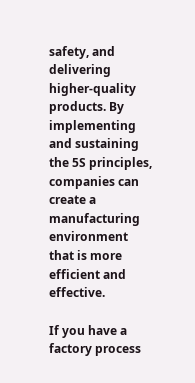safety, and delivering higher-quality products. By implementing and sustaining the 5S principles, companies can create a manufacturing environment that is more efficient and effective.

If you have a factory process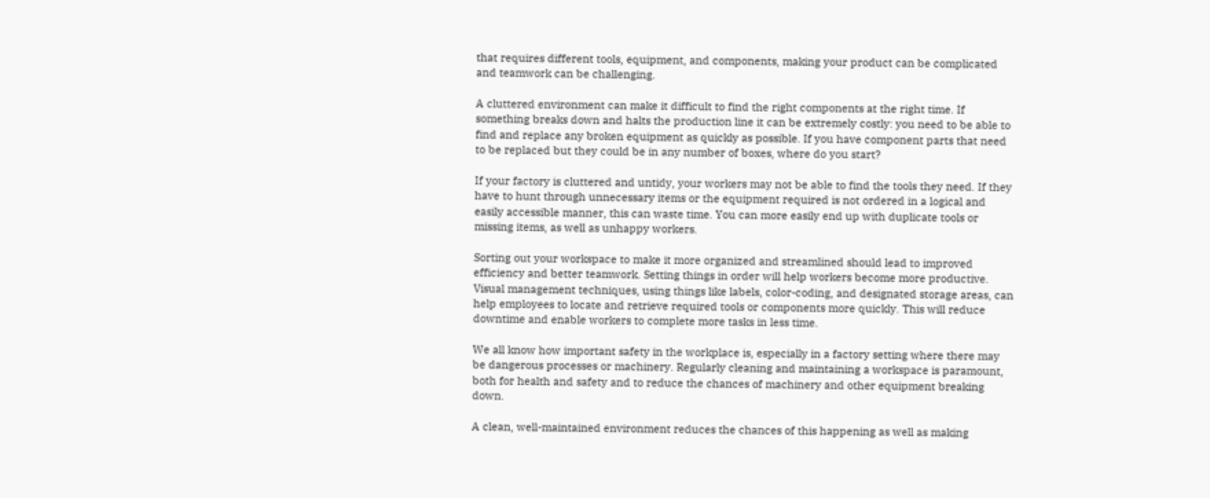that requires different tools, equipment, and components, making your product can be complicated and teamwork can be challenging.

A cluttered environment can make it difficult to find the right components at the right time. If something breaks down and halts the production line it can be extremely costly: you need to be able to find and replace any broken equipment as quickly as possible. If you have component parts that need to be replaced but they could be in any number of boxes, where do you start?

If your factory is cluttered and untidy, your workers may not be able to find the tools they need. If they have to hunt through unnecessary items or the equipment required is not ordered in a logical and easily accessible manner, this can waste time. You can more easily end up with duplicate tools or missing items, as well as unhappy workers.

Sorting out your workspace to make it more organized and streamlined should lead to improved efficiency and better teamwork. Setting things in order will help workers become more productive. Visual management techniques, using things like labels, color-coding, and designated storage areas, can help employees to locate and retrieve required tools or components more quickly. This will reduce downtime and enable workers to complete more tasks in less time.

We all know how important safety in the workplace is, especially in a factory setting where there may be dangerous processes or machinery. Regularly cleaning and maintaining a workspace is paramount, both for health and safety and to reduce the chances of machinery and other equipment breaking down.

A clean, well-maintained environment reduces the chances of this happening as well as making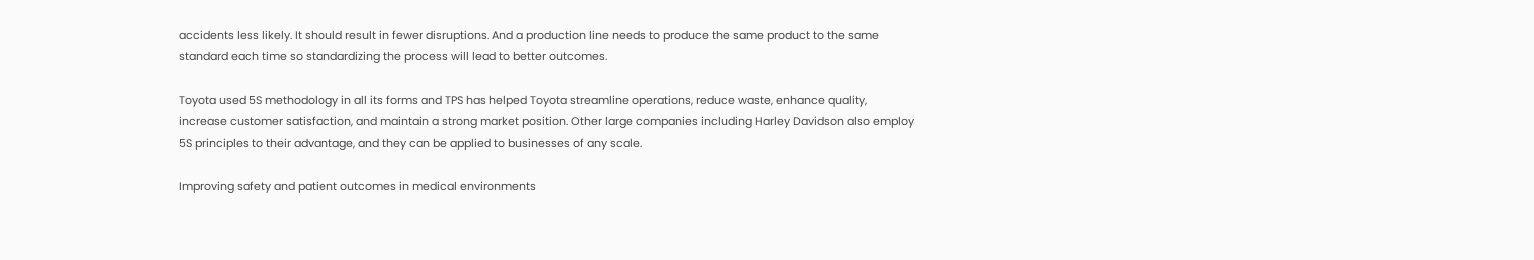accidents less likely. It should result in fewer disruptions. And a production line needs to produce the same product to the same standard each time so standardizing the process will lead to better outcomes.

Toyota used 5S methodology in all its forms and TPS has helped Toyota streamline operations, reduce waste, enhance quality, increase customer satisfaction, and maintain a strong market position. Other large companies including Harley Davidson also employ 5S principles to their advantage, and they can be applied to businesses of any scale.

Improving safety and patient outcomes in medical environments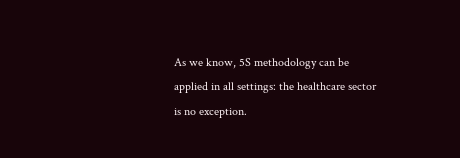As we know, 5S methodology can be applied in all settings: the healthcare sector is no exception.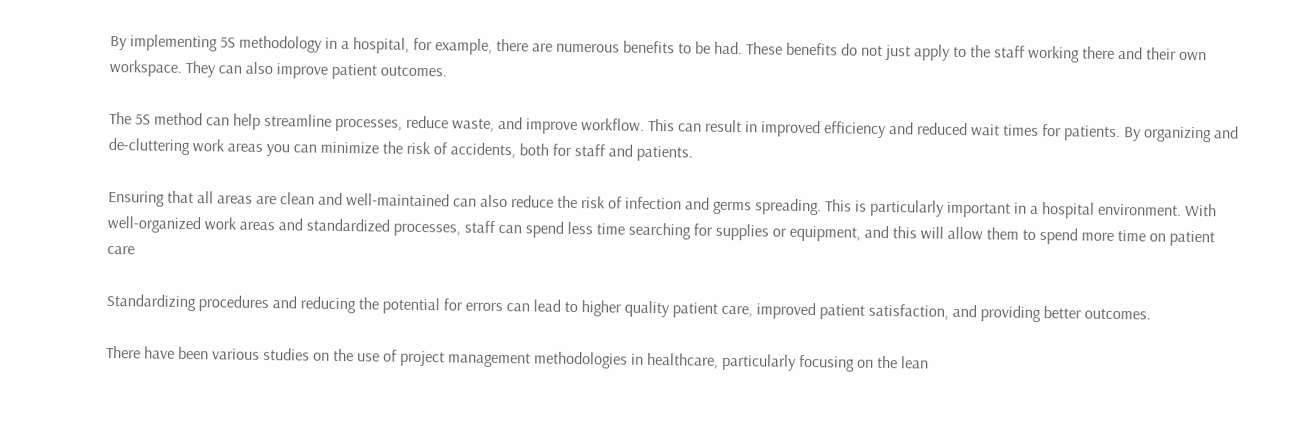By implementing 5S methodology in a hospital, for example, there are numerous benefits to be had. These benefits do not just apply to the staff working there and their own workspace. They can also improve patient outcomes.

The 5S method can help streamline processes, reduce waste, and improve workflow. This can result in improved efficiency and reduced wait times for patients. By organizing and de-cluttering work areas you can minimize the risk of accidents, both for staff and patients.

Ensuring that all areas are clean and well-maintained can also reduce the risk of infection and germs spreading. This is particularly important in a hospital environment. With well-organized work areas and standardized processes, staff can spend less time searching for supplies or equipment, and this will allow them to spend more time on patient care

Standardizing procedures and reducing the potential for errors can lead to higher quality patient care, improved patient satisfaction, and providing better outcomes.

There have been various studies on the use of project management methodologies in healthcare, particularly focusing on the lean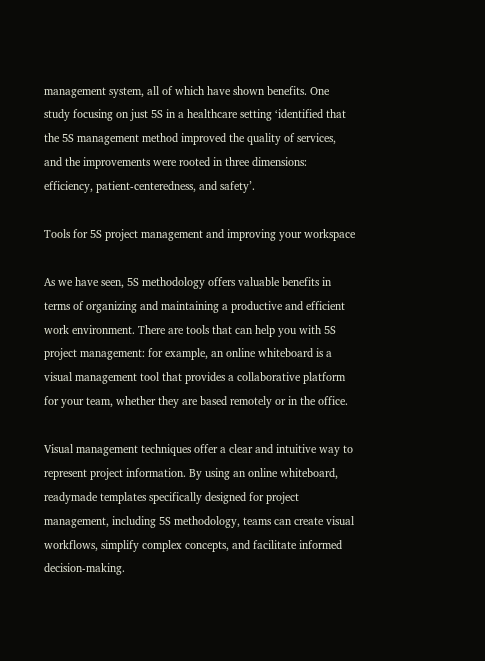management system, all of which have shown benefits. One study focusing on just 5S in a healthcare setting ‘identified that the 5S management method improved the quality of services, and the improvements were rooted in three dimensions: efficiency, patient-centeredness, and safety’.

Tools for 5S project management and improving your workspace

As we have seen, 5S methodology offers valuable benefits in terms of organizing and maintaining a productive and efficient work environment. There are tools that can help you with 5S project management: for example, an online whiteboard is a visual management tool that provides a collaborative platform for your team, whether they are based remotely or in the office.

Visual management techniques offer a clear and intuitive way to represent project information. By using an online whiteboard, readymade templates specifically designed for project management, including 5S methodology, teams can create visual workflows, simplify complex concepts, and facilitate informed decision-making.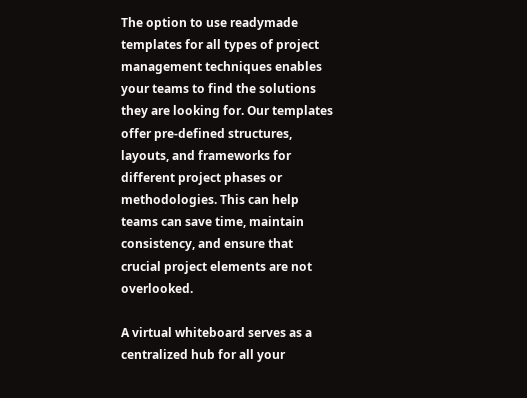The option to use readymade templates for all types of project management techniques enables your teams to find the solutions they are looking for. Our templates offer pre-defined structures, layouts, and frameworks for different project phases or methodologies. This can help teams can save time, maintain consistency, and ensure that crucial project elements are not overlooked.

A virtual whiteboard serves as a centralized hub for all your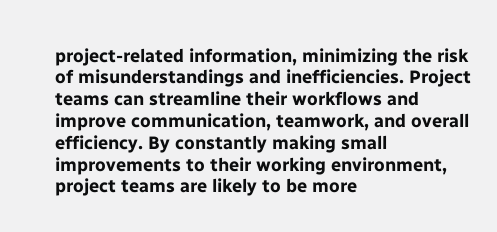project-related information, minimizing the risk of misunderstandings and inefficiencies. Project teams can streamline their workflows and improve communication, teamwork, and overall efficiency. By constantly making small improvements to their working environment, project teams are likely to be more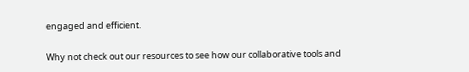engaged and efficient.

Why not check out our resources to see how our collaborative tools and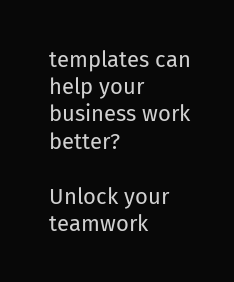templates can help your business work better?

Unlock your teamwork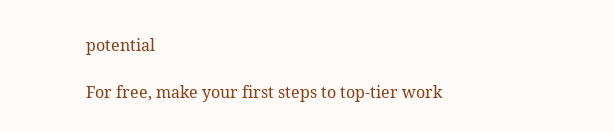potential

For free, make your first steps to top-tier work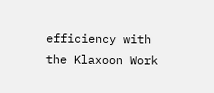efficiency with the Klaxoon Work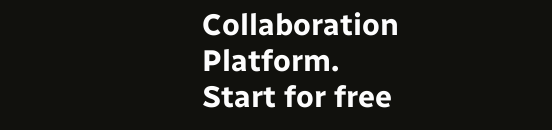Collaboration Platform.
Start for free